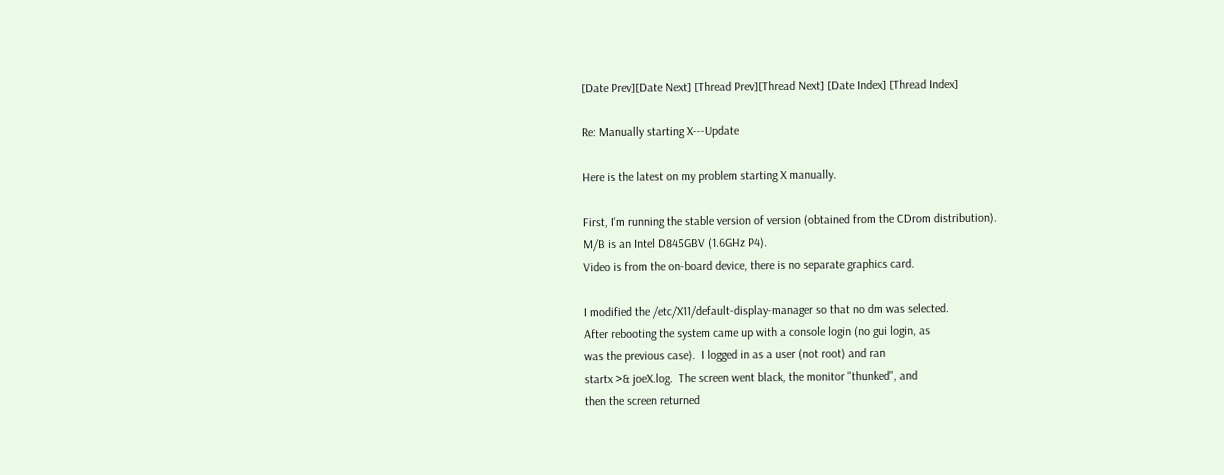[Date Prev][Date Next] [Thread Prev][Thread Next] [Date Index] [Thread Index]

Re: Manually starting X---Update

Here is the latest on my problem starting X manually.

First, I'm running the stable version of version (obtained from the CDrom distribution).
M/B is an Intel D845GBV (1.6GHz P4).
Video is from the on-board device, there is no separate graphics card.

I modified the /etc/X11/default-display-manager so that no dm was selected.
After rebooting the system came up with a console login (no gui login, as
was the previous case).  I logged in as a user (not root) and ran
startx >& joeX.log.  The screen went black, the monitor "thunked", and
then the screen returned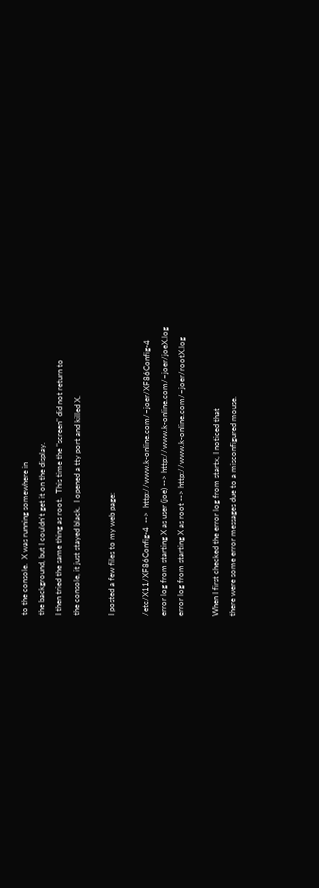to the console.  X was running somewhere in
the background, but I couldn't get it on the display.
I then tried the same thing as root.  This time the "screen" did not return to
the console, it just stayed black.  I opened a tty port and killed X.

I posted a few files to my web page:

/etc/X11/XF86Config-4  -->  http://www.k-online.com/~joer/XF86Config-4
error log from starting X as user (joe) --> http://www.k-online.com/~joer/joeX.log
error log from starting X as root --> http://www.k-online.com/~joer/rootX.log

When I first checked the error log from startx, I noticed that
there were some error messages due to a misconfigured mouse.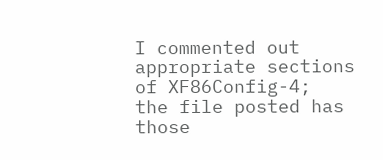I commented out appropriate sections of XF86Config-4;
the file posted has those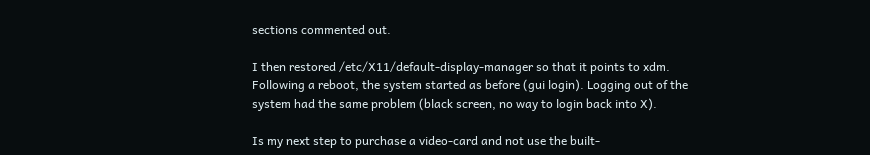sections commented out.

I then restored /etc/X11/default-display-manager so that it points to xdm.
Following a reboot, the system started as before (gui login). Logging out of the
system had the same problem (black screen, no way to login back into X).

Is my next step to purchase a video-card and not use the built-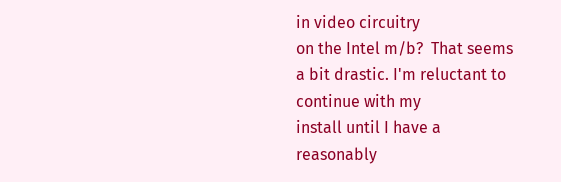in video circuitry
on the Intel m/b?  That seems a bit drastic. I'm reluctant to continue with my
install until I have a reasonably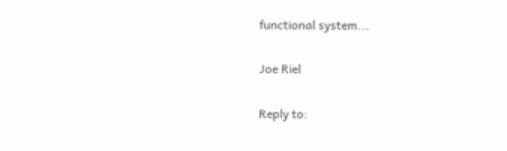functional system...

Joe Riel

Reply to: